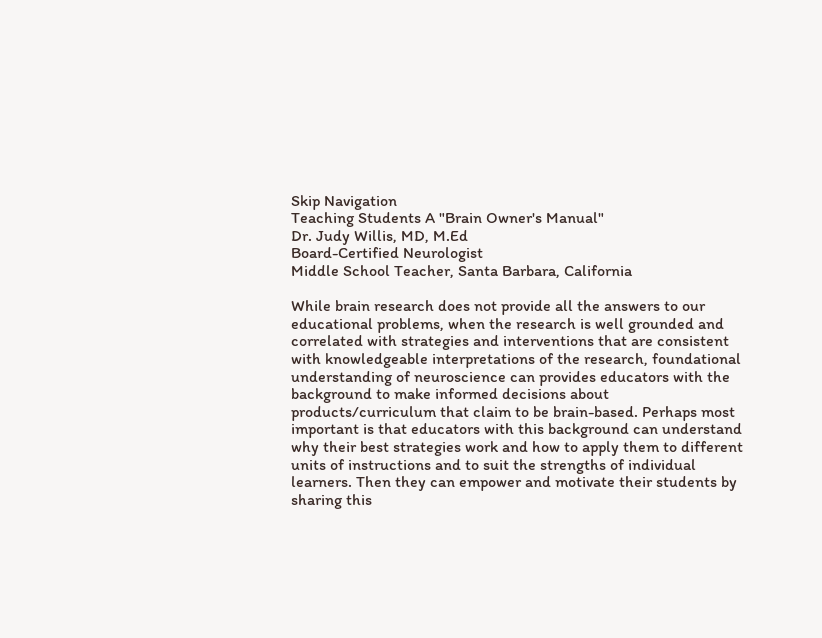Skip Navigation
Teaching Students A "Brain Owner's Manual"
Dr. Judy Willis, MD, M.Ed
Board-Certified Neurologist
Middle School Teacher, Santa Barbara, California

While brain research does not provide all the answers to our educational problems, when the research is well grounded and correlated with strategies and interventions that are consistent with knowledgeable interpretations of the research, foundational understanding of neuroscience can provides educators with the background to make informed decisions about products/curriculum that claim to be brain-based. Perhaps most important is that educators with this background can understand why their best strategies work and how to apply them to different units of instructions and to suit the strengths of individual learners. Then they can empower and motivate their students by sharing this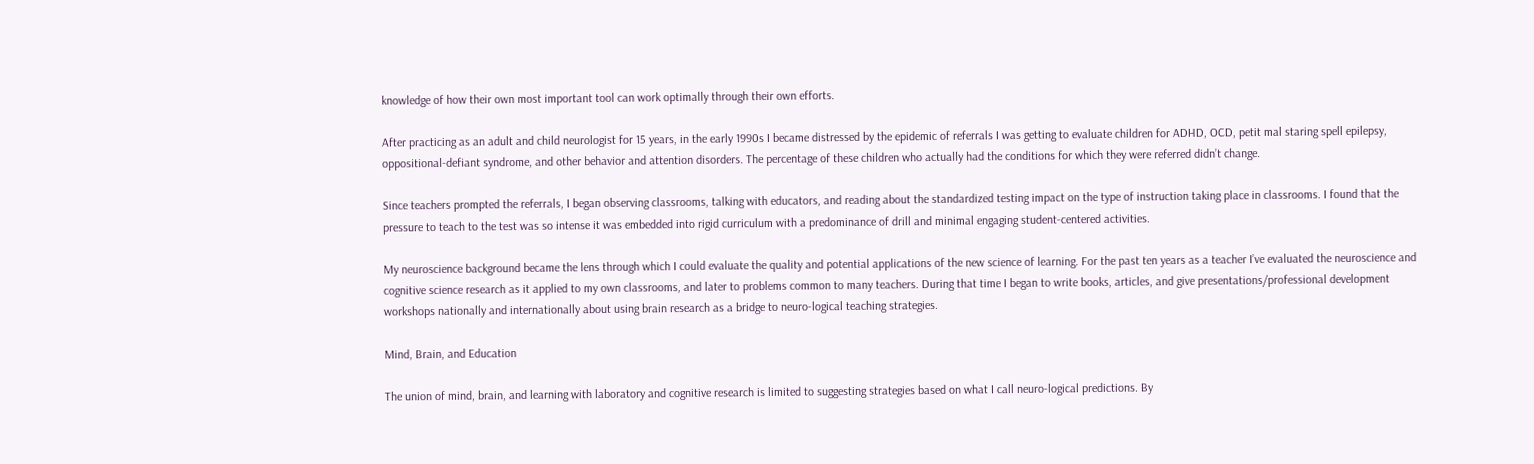knowledge of how their own most important tool can work optimally through their own efforts.

After practicing as an adult and child neurologist for 15 years, in the early 1990s I became distressed by the epidemic of referrals I was getting to evaluate children for ADHD, OCD, petit mal staring spell epilepsy, oppositional-defiant syndrome, and other behavior and attention disorders. The percentage of these children who actually had the conditions for which they were referred didn’t change.

Since teachers prompted the referrals, I began observing classrooms, talking with educators, and reading about the standardized testing impact on the type of instruction taking place in classrooms. I found that the pressure to teach to the test was so intense it was embedded into rigid curriculum with a predominance of drill and minimal engaging student-centered activities.

My neuroscience background became the lens through which I could evaluate the quality and potential applications of the new science of learning. For the past ten years as a teacher I’ve evaluated the neuroscience and cognitive science research as it applied to my own classrooms, and later to problems common to many teachers. During that time I began to write books, articles, and give presentations/professional development workshops nationally and internationally about using brain research as a bridge to neuro-logical teaching strategies.

Mind, Brain, and Education

The union of mind, brain, and learning with laboratory and cognitive research is limited to suggesting strategies based on what I call neuro-logical predictions. By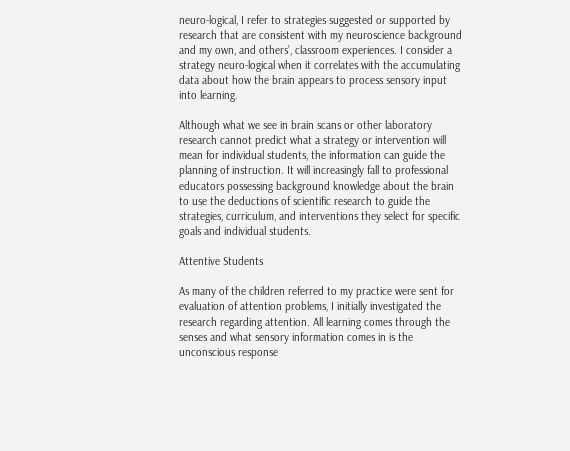neuro-logical, I refer to strategies suggested or supported by research that are consistent with my neuroscience background and my own, and others’, classroom experiences. I consider a strategy neuro-logical when it correlates with the accumulating data about how the brain appears to process sensory input into learning.

Although what we see in brain scans or other laboratory research cannot predict what a strategy or intervention will mean for individual students, the information can guide the planning of instruction. It will increasingly fall to professional educators possessing background knowledge about the brain to use the deductions of scientific research to guide the strategies, curriculum, and interventions they select for specific goals and individual students.

Attentive Students

As many of the children referred to my practice were sent for evaluation of attention problems, I initially investigated the research regarding attention. All learning comes through the senses and what sensory information comes in is the unconscious response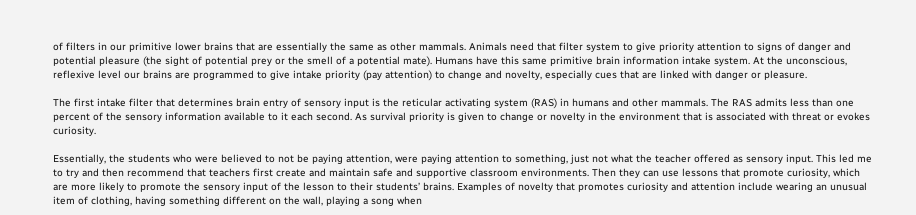of filters in our primitive lower brains that are essentially the same as other mammals. Animals need that filter system to give priority attention to signs of danger and potential pleasure (the sight of potential prey or the smell of a potential mate). Humans have this same primitive brain information intake system. At the unconscious, reflexive level our brains are programmed to give intake priority (pay attention) to change and novelty, especially cues that are linked with danger or pleasure.

The first intake filter that determines brain entry of sensory input is the reticular activating system (RAS) in humans and other mammals. The RAS admits less than one percent of the sensory information available to it each second. As survival priority is given to change or novelty in the environment that is associated with threat or evokes curiosity.

Essentially, the students who were believed to not be paying attention, were paying attention to something, just not what the teacher offered as sensory input. This led me to try and then recommend that teachers first create and maintain safe and supportive classroom environments. Then they can use lessons that promote curiosity, which are more likely to promote the sensory input of the lesson to their students’ brains. Examples of novelty that promotes curiosity and attention include wearing an unusual item of clothing, having something different on the wall, playing a song when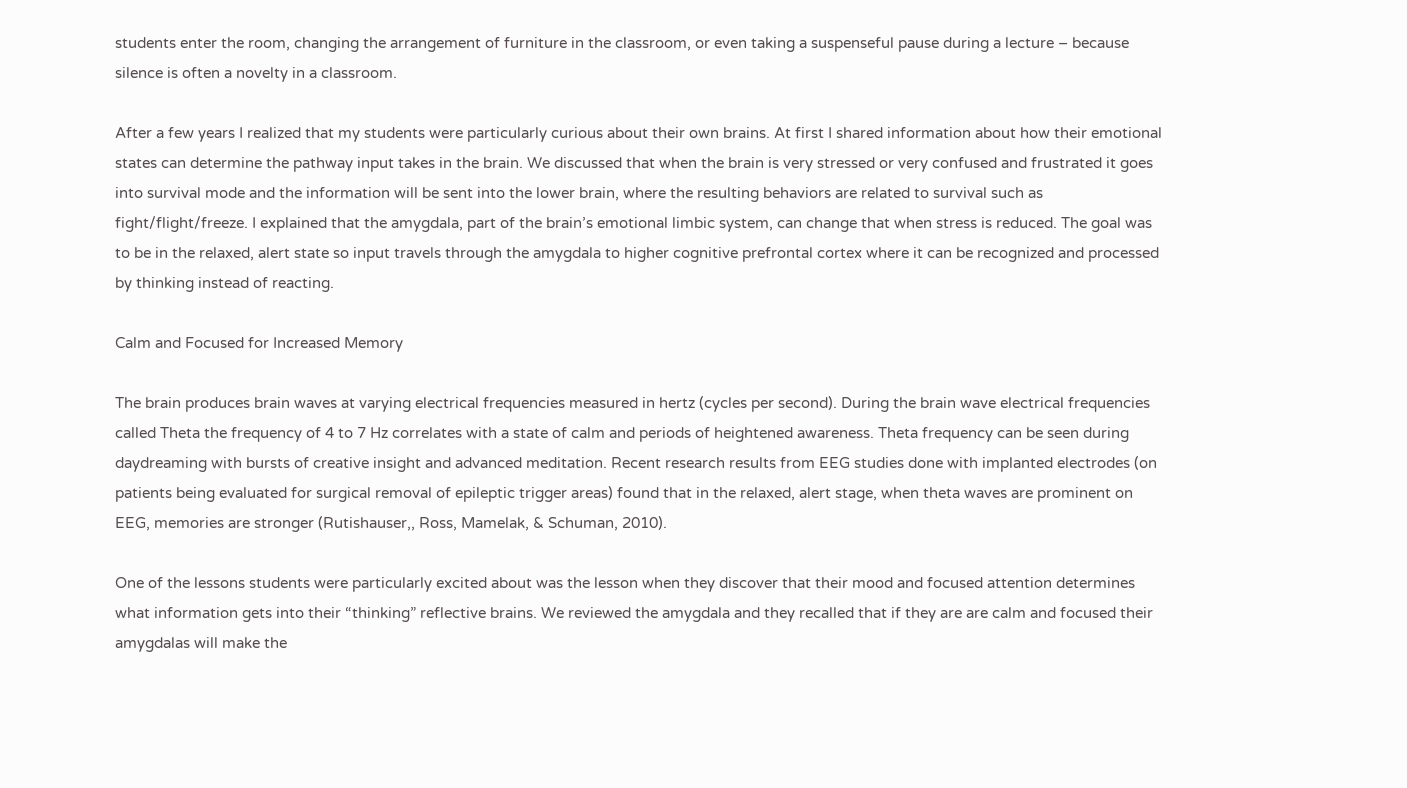students enter the room, changing the arrangement of furniture in the classroom, or even taking a suspenseful pause during a lecture – because silence is often a novelty in a classroom.

After a few years I realized that my students were particularly curious about their own brains. At first I shared information about how their emotional states can determine the pathway input takes in the brain. We discussed that when the brain is very stressed or very confused and frustrated it goes into survival mode and the information will be sent into the lower brain, where the resulting behaviors are related to survival such as fight/flight/freeze. I explained that the amygdala, part of the brain’s emotional limbic system, can change that when stress is reduced. The goal was to be in the relaxed, alert state so input travels through the amygdala to higher cognitive prefrontal cortex where it can be recognized and processed by thinking instead of reacting.

Calm and Focused for Increased Memory

The brain produces brain waves at varying electrical frequencies measured in hertz (cycles per second). During the brain wave electrical frequencies called Theta the frequency of 4 to 7 Hz correlates with a state of calm and periods of heightened awareness. Theta frequency can be seen during daydreaming with bursts of creative insight and advanced meditation. Recent research results from EEG studies done with implanted electrodes (on patients being evaluated for surgical removal of epileptic trigger areas) found that in the relaxed, alert stage, when theta waves are prominent on EEG, memories are stronger (Rutishauser,, Ross, Mamelak, & Schuman, 2010).

One of the lessons students were particularly excited about was the lesson when they discover that their mood and focused attention determines what information gets into their “thinking” reflective brains. We reviewed the amygdala and they recalled that if they are are calm and focused their amygdalas will make the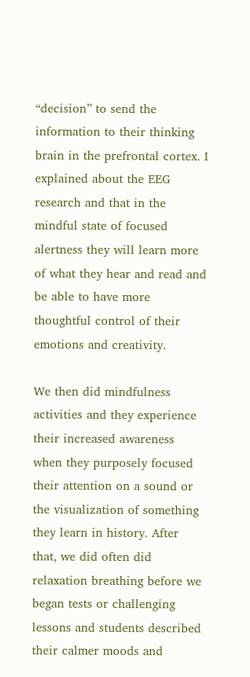“decision” to send the information to their thinking brain in the prefrontal cortex. I explained about the EEG research and that in the mindful state of focused alertness they will learn more of what they hear and read and be able to have more thoughtful control of their emotions and creativity.

We then did mindfulness activities and they experience their increased awareness when they purposely focused their attention on a sound or the visualization of something they learn in history. After that, we did often did relaxation breathing before we began tests or challenging lessons and students described their calmer moods and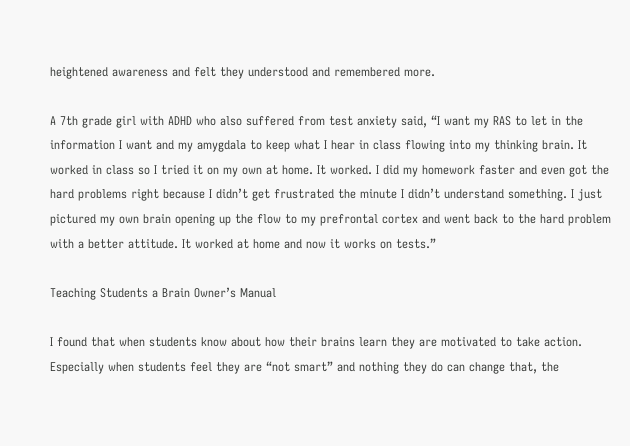heightened awareness and felt they understood and remembered more.

A 7th grade girl with ADHD who also suffered from test anxiety said, “I want my RAS to let in the information I want and my amygdala to keep what I hear in class flowing into my thinking brain. It worked in class so I tried it on my own at home. It worked. I did my homework faster and even got the hard problems right because I didn’t get frustrated the minute I didn’t understand something. I just pictured my own brain opening up the flow to my prefrontal cortex and went back to the hard problem with a better attitude. It worked at home and now it works on tests.”

Teaching Students a Brain Owner’s Manual

I found that when students know about how their brains learn they are motivated to take action. Especially when students feel they are “not smart” and nothing they do can change that, the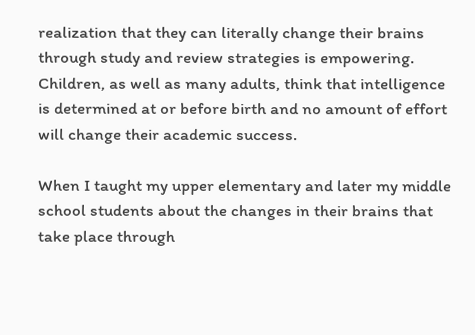realization that they can literally change their brains through study and review strategies is empowering. Children, as well as many adults, think that intelligence is determined at or before birth and no amount of effort will change their academic success.

When I taught my upper elementary and later my middle school students about the changes in their brains that take place through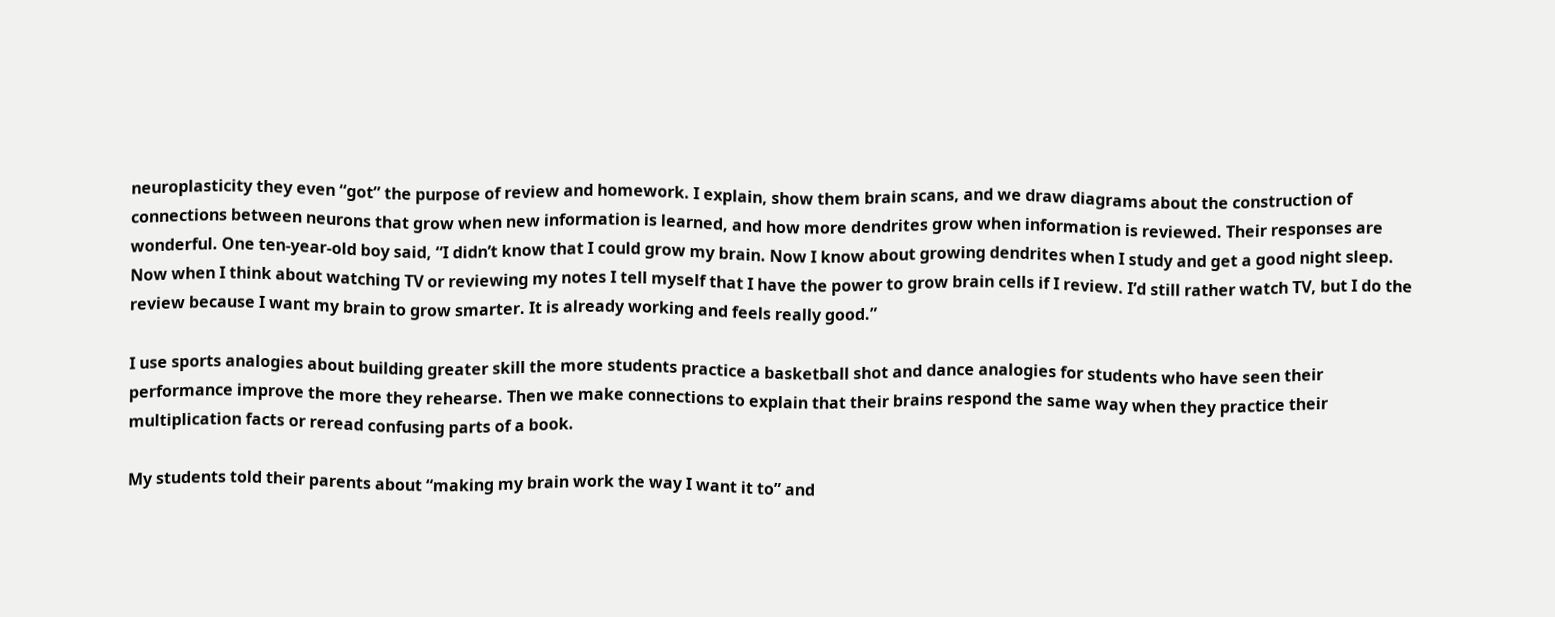neuroplasticity they even “got” the purpose of review and homework. I explain, show them brain scans, and we draw diagrams about the construction of connections between neurons that grow when new information is learned, and how more dendrites grow when information is reviewed. Their responses are wonderful. One ten-year-old boy said, “I didn’t know that I could grow my brain. Now I know about growing dendrites when I study and get a good night sleep. Now when I think about watching TV or reviewing my notes I tell myself that I have the power to grow brain cells if I review. I’d still rather watch TV, but I do the review because I want my brain to grow smarter. It is already working and feels really good.”

I use sports analogies about building greater skill the more students practice a basketball shot and dance analogies for students who have seen their performance improve the more they rehearse. Then we make connections to explain that their brains respond the same way when they practice their multiplication facts or reread confusing parts of a book.

My students told their parents about “making my brain work the way I want it to” and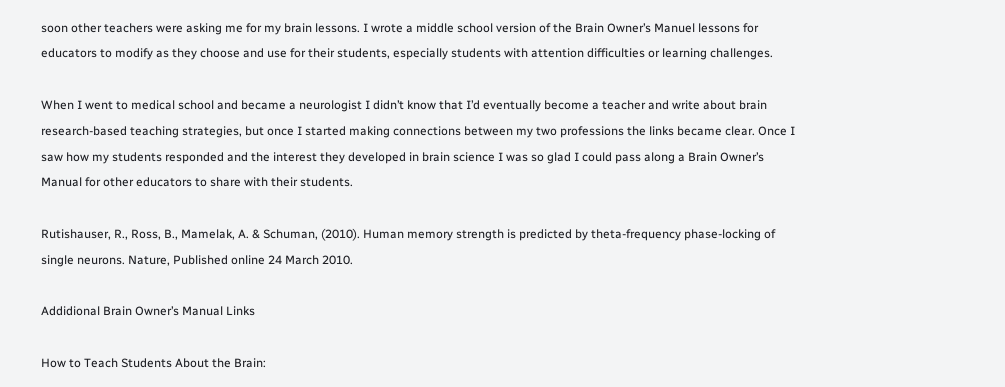soon other teachers were asking me for my brain lessons. I wrote a middle school version of the Brain Owner’s Manuel lessons for educators to modify as they choose and use for their students, especially students with attention difficulties or learning challenges.

When I went to medical school and became a neurologist I didn’t know that I’d eventually become a teacher and write about brain research-based teaching strategies, but once I started making connections between my two professions the links became clear. Once I saw how my students responded and the interest they developed in brain science I was so glad I could pass along a Brain Owner’s Manual for other educators to share with their students.

Rutishauser, R., Ross, B., Mamelak, A. & Schuman, (2010). Human memory strength is predicted by theta-frequency phase-locking of single neurons. Nature, Published online 24 March 2010.

Addidional Brain Owner’s Manual Links

How to Teach Students About the Brain: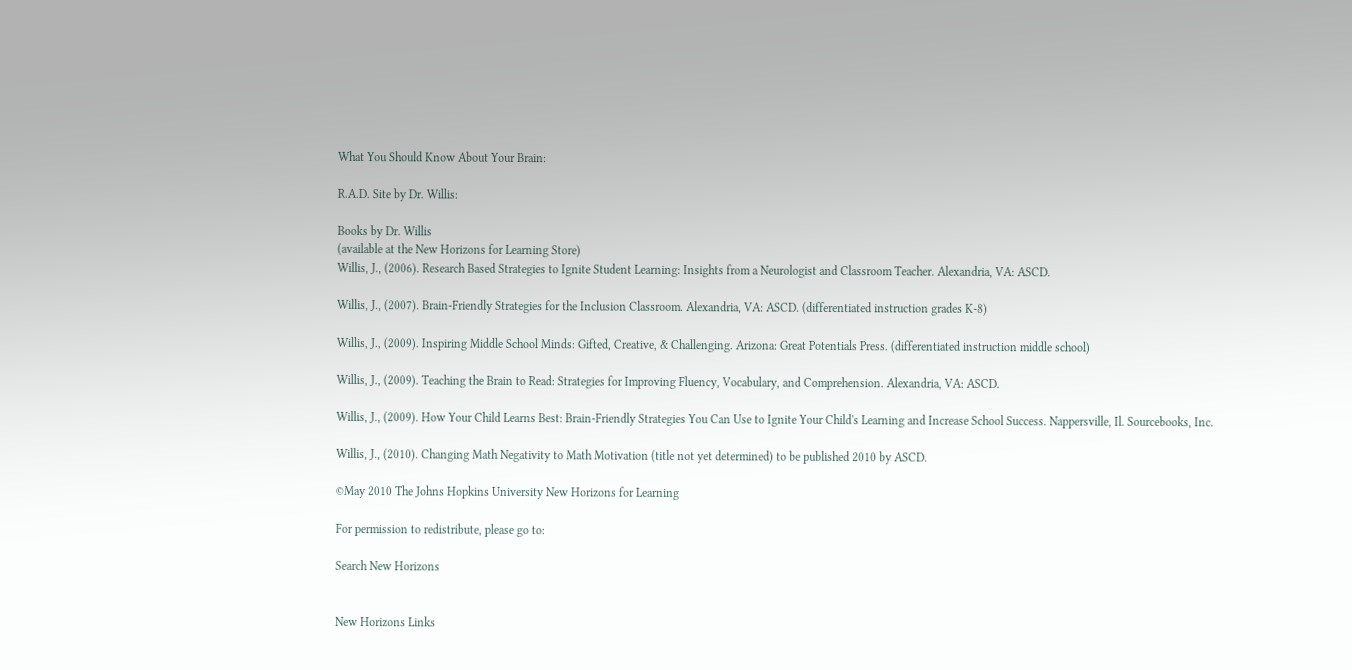What You Should Know About Your Brain:

R.A.D. Site by Dr. Willis:

Books by Dr. Willis
(available at the New Horizons for Learning Store)
Willis, J., (2006). Research Based Strategies to Ignite Student Learning: Insights from a Neurologist and Classroom Teacher. Alexandria, VA: ASCD.

Willis, J., (2007). Brain-Friendly Strategies for the Inclusion Classroom. Alexandria, VA: ASCD. (differentiated instruction grades K-8)

Willis, J., (2009). Inspiring Middle School Minds: Gifted, Creative, & Challenging. Arizona: Great Potentials Press. (differentiated instruction middle school)

Willis, J., (2009). Teaching the Brain to Read: Strategies for Improving Fluency, Vocabulary, and Comprehension. Alexandria, VA: ASCD.

Willis, J., (2009). How Your Child Learns Best: Brain-Friendly Strategies You Can Use to Ignite Your Child's Learning and Increase School Success. Nappersville, Il. Sourcebooks, Inc.

Willis, J., (2010). Changing Math Negativity to Math Motivation (title not yet determined) to be published 2010 by ASCD.

©May 2010 The Johns Hopkins University New Horizons for Learning

For permission to redistribute, please go to:

Search New Horizons


New Horizons Links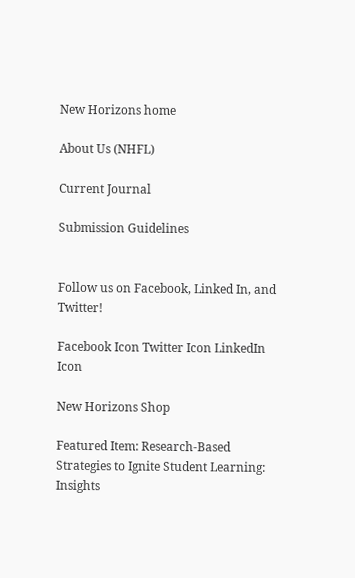New Horizons home

About Us (NHFL)

Current Journal

Submission Guidelines


Follow us on Facebook, Linked In, and Twitter!

Facebook Icon Twitter Icon LinkedIn Icon

New Horizons Shop

Featured Item: Research-Based Strategies to Ignite Student Learning: Insights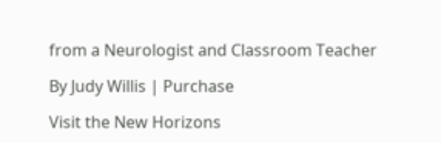from a Neurologist and Classroom Teacher

By Judy Willis | Purchase

Visit the New Horizons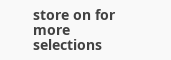store on for more selections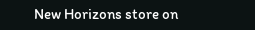New Horizons store on